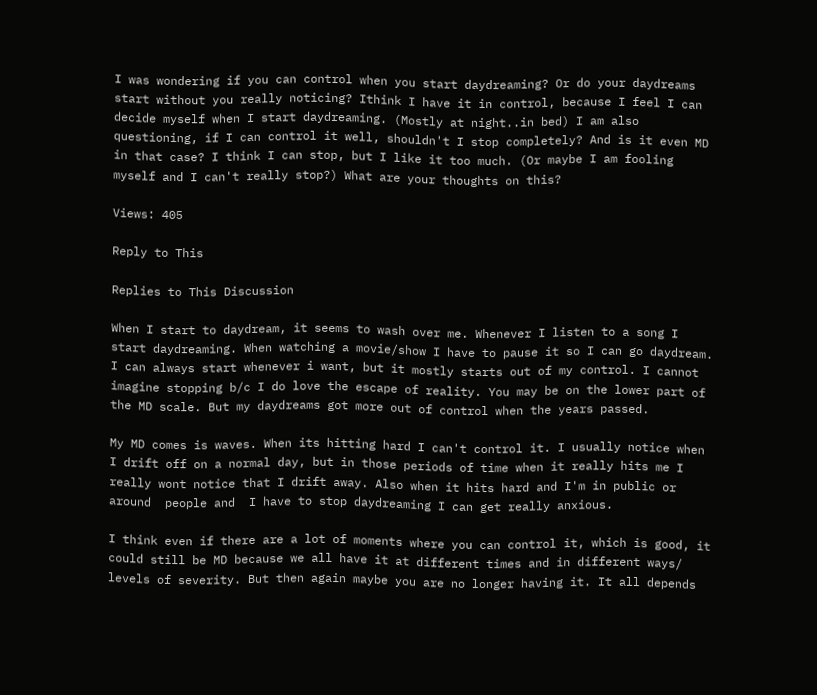I was wondering if you can control when you start daydreaming? Or do your daydreams start without you really noticing? Ithink I have it in control, because I feel I can decide myself when I start daydreaming. (Mostly at night..in bed) I am also questioning, if I can control it well, shouldn't I stop completely? And is it even MD in that case? I think I can stop, but I like it too much. (Or maybe I am fooling myself and I can't really stop?) What are your thoughts on this?

Views: 405

Reply to This

Replies to This Discussion

When I start to daydream, it seems to wash over me. Whenever I listen to a song I start daydreaming. When watching a movie/show I have to pause it so I can go daydream. I can always start whenever i want, but it mostly starts out of my control. I cannot imagine stopping b/c I do love the escape of reality. You may be on the lower part of the MD scale. But my daydreams got more out of control when the years passed.

My MD comes is waves. When its hitting hard I can't control it. I usually notice when I drift off on a normal day, but in those periods of time when it really hits me I really wont notice that I drift away. Also when it hits hard and I'm in public or around  people and  I have to stop daydreaming I can get really anxious.

I think even if there are a lot of moments where you can control it, which is good, it could still be MD because we all have it at different times and in different ways/ levels of severity. But then again maybe you are no longer having it. It all depends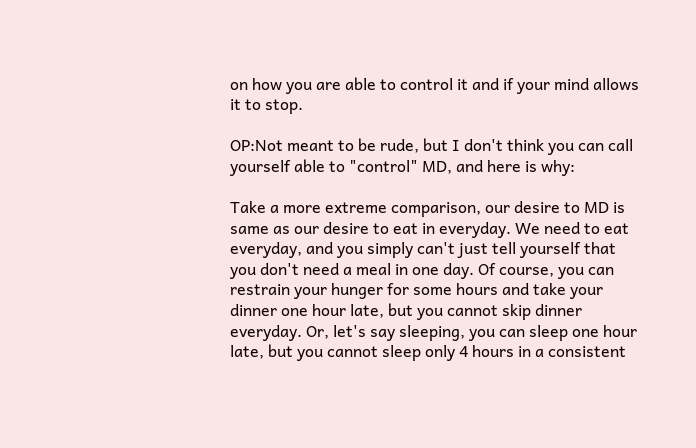on how you are able to control it and if your mind allows it to stop.

OP:Not meant to be rude, but I don't think you can call yourself able to "control" MD, and here is why:

Take a more extreme comparison, our desire to MD is same as our desire to eat in everyday. We need to eat everyday, and you simply can't just tell yourself that you don't need a meal in one day. Of course, you can restrain your hunger for some hours and take your dinner one hour late, but you cannot skip dinner everyday. Or, let's say sleeping, you can sleep one hour late, but you cannot sleep only 4 hours in a consistent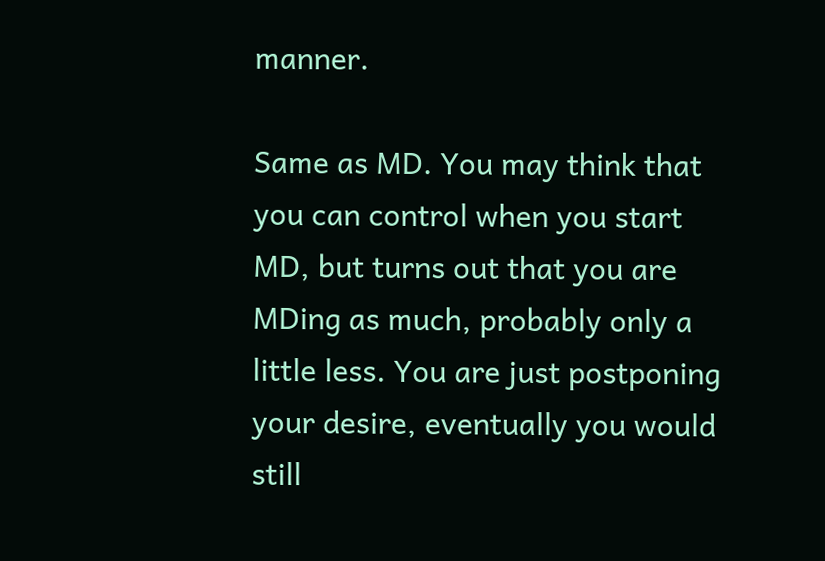manner.

Same as MD. You may think that you can control when you start MD, but turns out that you are MDing as much, probably only a little less. You are just postponing your desire, eventually you would still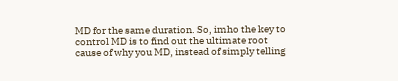MD for the same duration. So, imho the key to control MD is to find out the ultimate root cause of why you MD, instead of simply telling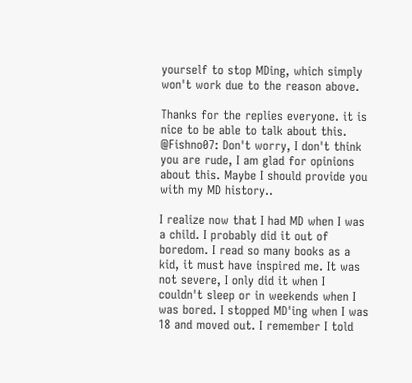yourself to stop MDing, which simply won't work due to the reason above.

Thanks for the replies everyone. it is nice to be able to talk about this.
@Fishno07: Don't worry, I don't think you are rude, I am glad for opinions about this. Maybe I should provide you with my MD history..

I realize now that I had MD when I was a child. I probably did it out of boredom. I read so many books as a kid, it must have inspired me. It was not severe, I only did it when I couldn't sleep or in weekends when I was bored. I stopped MD'ing when I was 18 and moved out. I remember I told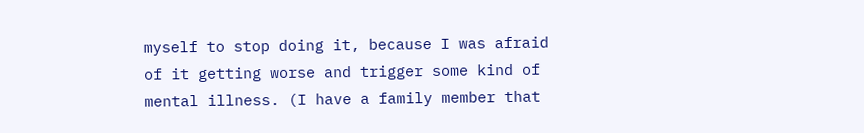myself to stop doing it, because I was afraid of it getting worse and trigger some kind of mental illness. (I have a family member that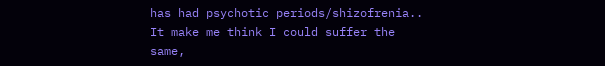has had psychotic periods/shizofrenia.. It make me think I could suffer the same,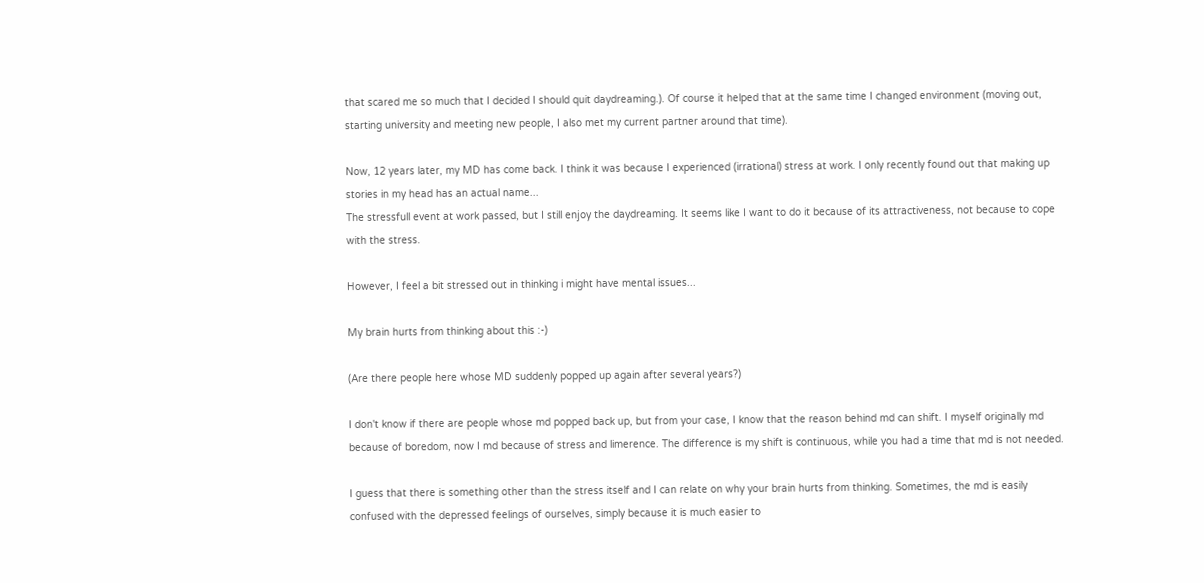that scared me so much that I decided I should quit daydreaming.). Of course it helped that at the same time I changed environment (moving out, starting university and meeting new people, I also met my current partner around that time).

Now, 12 years later, my MD has come back. I think it was because I experienced (irrational) stress at work. I only recently found out that making up stories in my head has an actual name...
The stressfull event at work passed, but I still enjoy the daydreaming. It seems like I want to do it because of its attractiveness, not because to cope with the stress.

However, I feel a bit stressed out in thinking i might have mental issues...

My brain hurts from thinking about this :-)

(Are there people here whose MD suddenly popped up again after several years?)

I don't know if there are people whose md popped back up, but from your case, I know that the reason behind md can shift. I myself originally md because of boredom, now I md because of stress and limerence. The difference is my shift is continuous, while you had a time that md is not needed.

I guess that there is something other than the stress itself and I can relate on why your brain hurts from thinking. Sometimes, the md is easily confused with the depressed feelings of ourselves, simply because it is much easier to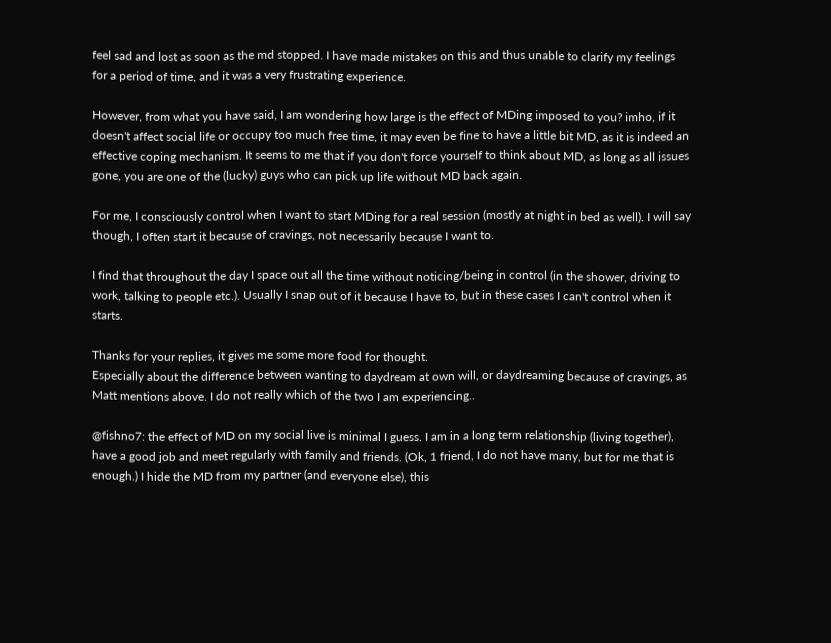feel sad and lost as soon as the md stopped. I have made mistakes on this and thus unable to clarify my feelings for a period of time, and it was a very frustrating experience.

However, from what you have said, I am wondering how large is the effect of MDing imposed to you? imho, if it doesn't affect social life or occupy too much free time, it may even be fine to have a little bit MD, as it is indeed an effective coping mechanism. It seems to me that if you don't force yourself to think about MD, as long as all issues gone, you are one of the (lucky) guys who can pick up life without MD back again.

For me, I consciously control when I want to start MDing for a real session (mostly at night in bed as well). I will say though, I often start it because of cravings, not necessarily because I want to.

I find that throughout the day I space out all the time without noticing/being in control (in the shower, driving to work, talking to people etc.). Usually I snap out of it because I have to, but in these cases I can't control when it starts.

Thanks for your replies, it gives me some more food for thought.
Especially about the difference between wanting to daydream at own will, or daydreaming because of cravings, as Matt mentions above. I do not really which of the two I am experiencing..

@fishno7: the effect of MD on my social live is minimal I guess. I am in a long term relationship (living together), have a good job and meet regularly with family and friends. (Ok, 1 friend, I do not have many, but for me that is enough.) I hide the MD from my partner (and everyone else), this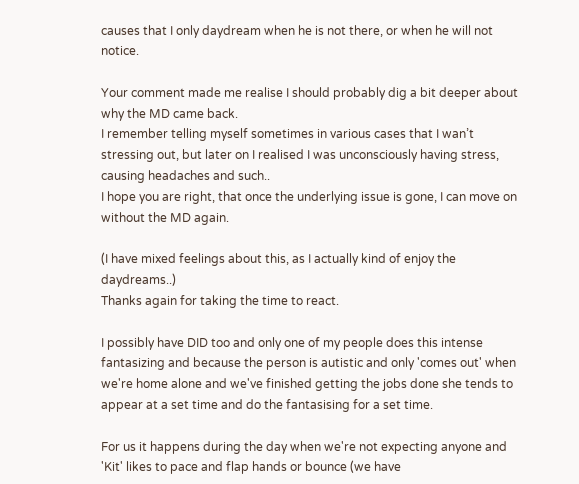causes that I only daydream when he is not there, or when he will not notice.

Your comment made me realise I should probably dig a bit deeper about why the MD came back.
I remember telling myself sometimes in various cases that I wan’t stressing out, but later on I realised I was unconsciously having stress, causing headaches and such..
I hope you are right, that once the underlying issue is gone, I can move on without the MD again.

(I have mixed feelings about this, as I actually kind of enjoy the daydreams..)
Thanks again for taking the time to react.

I possibly have DID too and only one of my people does this intense fantasizing and because the person is autistic and only 'comes out' when we're home alone and we've finished getting the jobs done she tends to appear at a set time and do the fantasising for a set time.

For us it happens during the day when we're not expecting anyone and 'Kit' likes to pace and flap hands or bounce (we have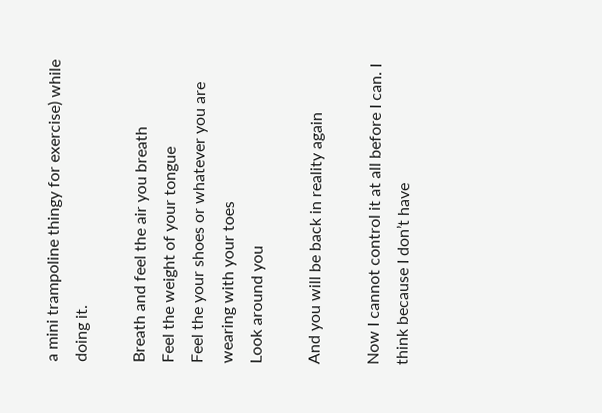a mini trampoline thingy for exercise) while doing it.

Breath and feel the air you breath
Feel the weight of your tongue
Feel the your shoes or whatever you are wearing with your toes
Look around you

And you will be back in reality again

Now I cannot control it at all before I can. I think because I don’t have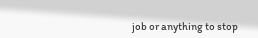job or anything to stop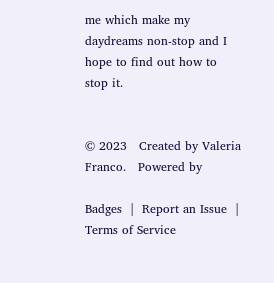me which make my daydreams non-stop and I hope to find out how to stop it.


© 2023   Created by Valeria Franco.   Powered by

Badges  |  Report an Issue  |  Terms of Service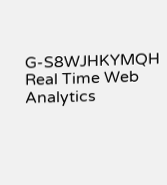G-S8WJHKYMQH Real Time Web Analytics